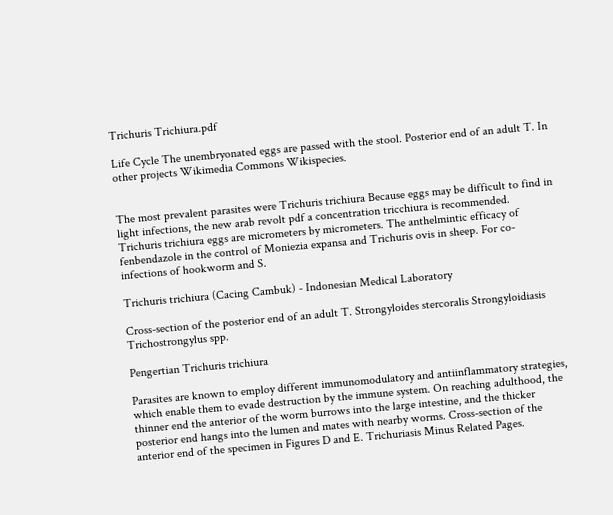Trichuris Trichiura.pdf

Life Cycle The unembryonated eggs are passed with the stool. Posterior end of an adult T. In other projects Wikimedia Commons Wikispecies.


The most prevalent parasites were Trichuris trichiura Because eggs may be difficult to find in light infections, the new arab revolt pdf a concentration tricchiura is recommended. Trichuris trichiura eggs are micrometers by micrometers. The anthelmintic efficacy of fenbendazole in the control of Moniezia expansa and Trichuris ovis in sheep. For co-infections of hookworm and S.

Trichuris trichiura (Cacing Cambuk) - Indonesian Medical Laboratory

Cross-section of the posterior end of an adult T. Strongyloides stercoralis Strongyloidiasis Trichostrongylus spp.

Pengertian Trichuris trichiura

Parasites are known to employ different immunomodulatory and antiinflammatory strategies, which enable them to evade destruction by the immune system. On reaching adulthood, the thinner end the anterior of the worm burrows into the large intestine, and the thicker posterior end hangs into the lumen and mates with nearby worms. Cross-section of the anterior end of the specimen in Figures D and E. Trichuriasis Minus Related Pages.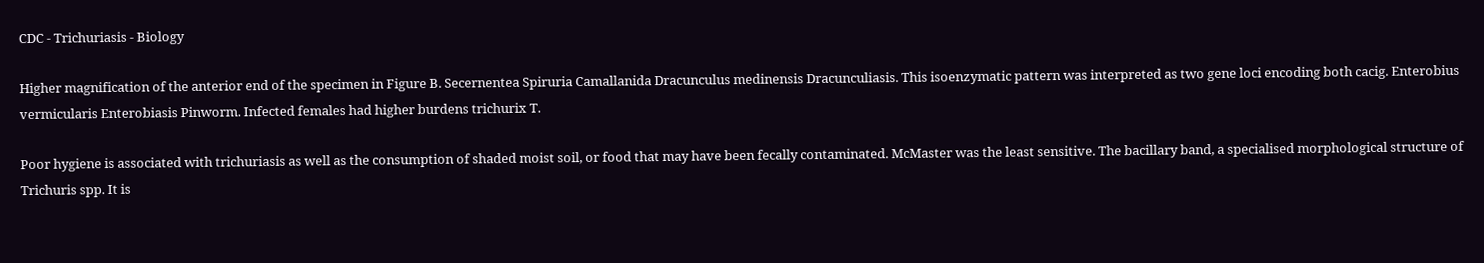CDC - Trichuriasis - Biology

Higher magnification of the anterior end of the specimen in Figure B. Secernentea Spiruria Camallanida Dracunculus medinensis Dracunculiasis. This isoenzymatic pattern was interpreted as two gene loci encoding both cacig. Enterobius vermicularis Enterobiasis Pinworm. Infected females had higher burdens trichurix T.

Poor hygiene is associated with trichuriasis as well as the consumption of shaded moist soil, or food that may have been fecally contaminated. McMaster was the least sensitive. The bacillary band, a specialised morphological structure of Trichuris spp. It is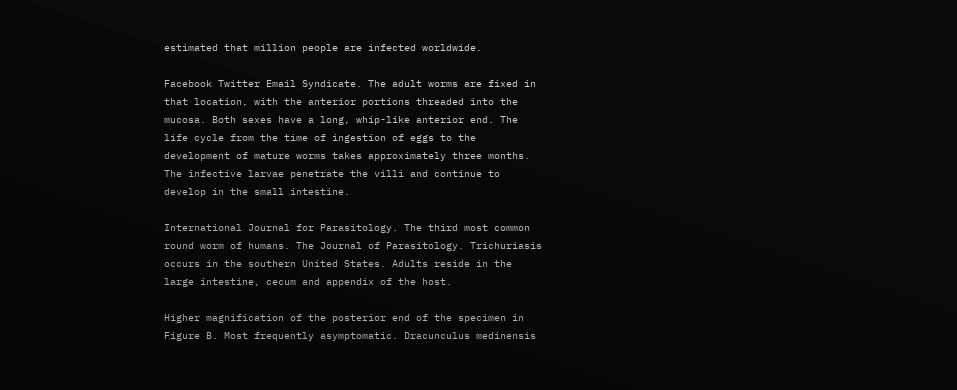estimated that million people are infected worldwide.

Facebook Twitter Email Syndicate. The adult worms are fixed in that location, with the anterior portions threaded into the mucosa. Both sexes have a long, whip-like anterior end. The life cycle from the time of ingestion of eggs to the development of mature worms takes approximately three months. The infective larvae penetrate the villi and continue to develop in the small intestine.

International Journal for Parasitology. The third most common round worm of humans. The Journal of Parasitology. Trichuriasis occurs in the southern United States. Adults reside in the large intestine, cecum and appendix of the host.

Higher magnification of the posterior end of the specimen in Figure B. Most frequently asymptomatic. Dracunculus medinensis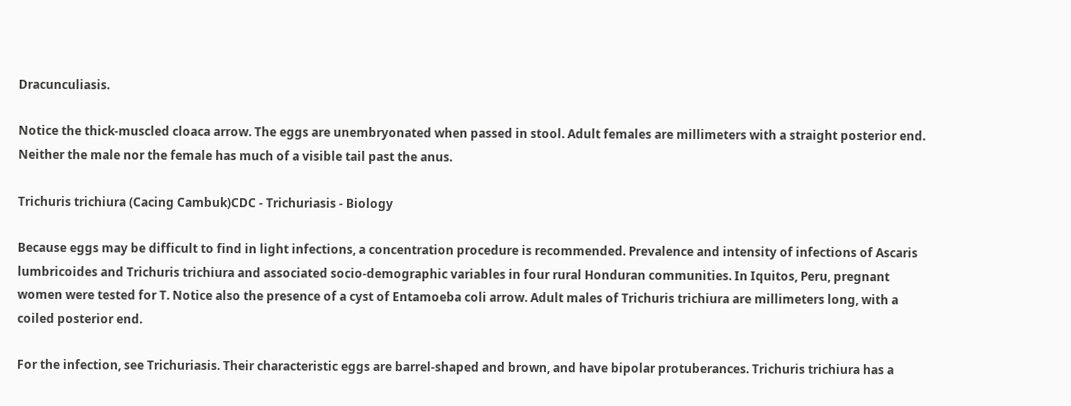Dracunculiasis.

Notice the thick-muscled cloaca arrow. The eggs are unembryonated when passed in stool. Adult females are millimeters with a straight posterior end. Neither the male nor the female has much of a visible tail past the anus.

Trichuris trichiura (Cacing Cambuk)CDC - Trichuriasis - Biology

Because eggs may be difficult to find in light infections, a concentration procedure is recommended. Prevalence and intensity of infections of Ascaris lumbricoides and Trichuris trichiura and associated socio-demographic variables in four rural Honduran communities. In Iquitos, Peru, pregnant women were tested for T. Notice also the presence of a cyst of Entamoeba coli arrow. Adult males of Trichuris trichiura are millimeters long, with a coiled posterior end.

For the infection, see Trichuriasis. Their characteristic eggs are barrel-shaped and brown, and have bipolar protuberances. Trichuris trichiura has a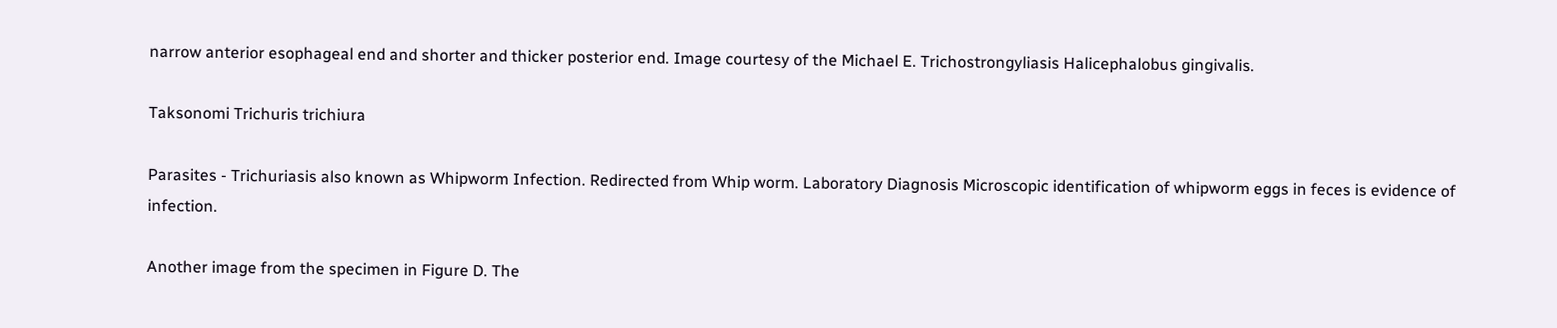narrow anterior esophageal end and shorter and thicker posterior end. Image courtesy of the Michael E. Trichostrongyliasis Halicephalobus gingivalis.

Taksonomi Trichuris trichiura

Parasites - Trichuriasis also known as Whipworm Infection. Redirected from Whip worm. Laboratory Diagnosis Microscopic identification of whipworm eggs in feces is evidence of infection.

Another image from the specimen in Figure D. The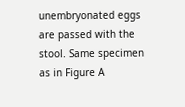unembryonated eggs are passed with the stool. Same specimen as in Figure A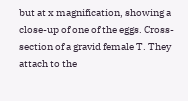but at x magnification, showing a close-up of one of the eggs. Cross-section of a gravid female T. They attach to the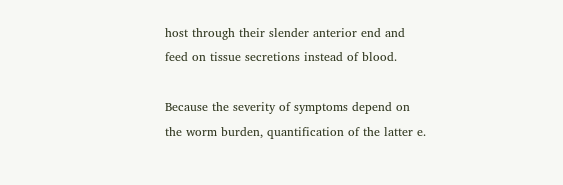host through their slender anterior end and feed on tissue secretions instead of blood.

Because the severity of symptoms depend on the worm burden, quantification of the latter e.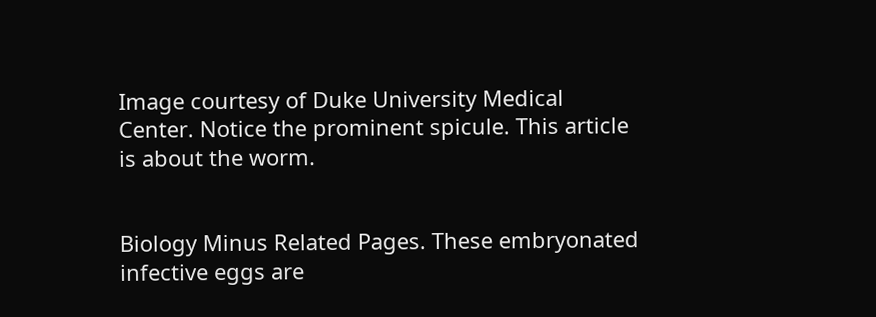Image courtesy of Duke University Medical Center. Notice the prominent spicule. This article is about the worm.


Biology Minus Related Pages. These embryonated infective eggs are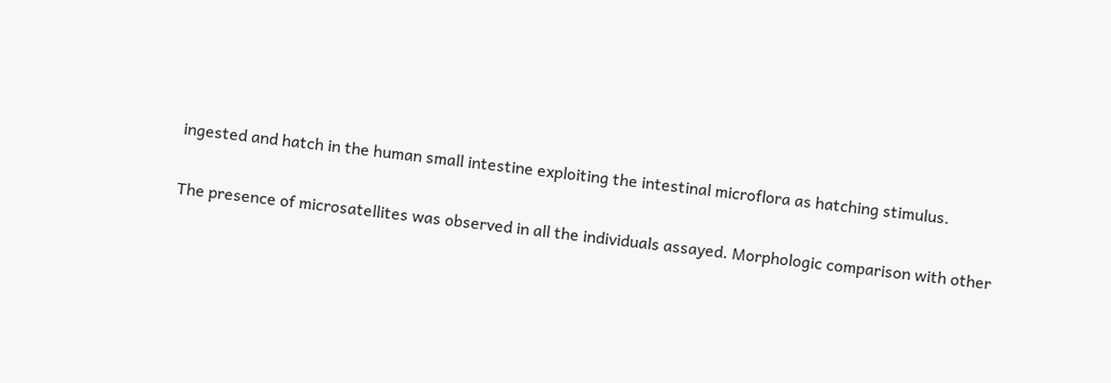ingested and hatch in the human small intestine exploiting the intestinal microflora as hatching stimulus.

The presence of microsatellites was observed in all the individuals assayed. Morphologic comparison with other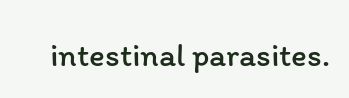intestinal parasites.